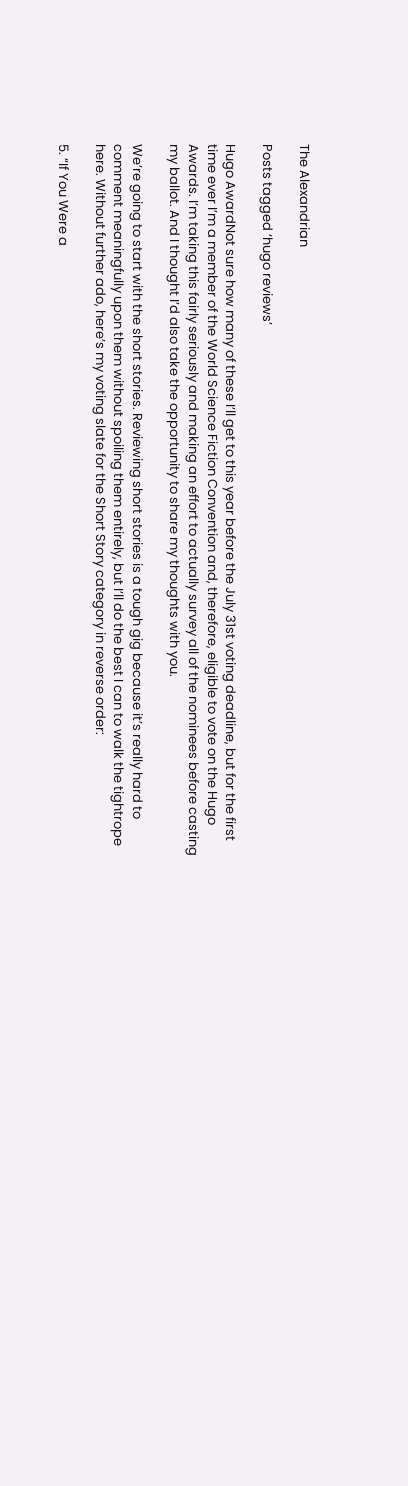The Alexandrian

Posts tagged ‘hugo reviews’

Hugo AwardNot sure how many of these I’ll get to this year before the July 31st voting deadline, but for the first time ever I’m a member of the World Science Fiction Convention and, therefore, eligible to vote on the Hugo Awards. I’m taking this fairly seriously and making an effort to actually survey all of the nominees before casting my ballot. And I thought I’d also take the opportunity to share my thoughts with you.

We’re going to start with the short stories. Reviewing short stories is a tough gig because it’s really hard to comment meaningfully upon them without spoiling them entirely, but I’ll do the best I can to walk the tightrope here. Without further ado, here’s my voting slate for the Short Story category in reverse order:

5. “If You Were a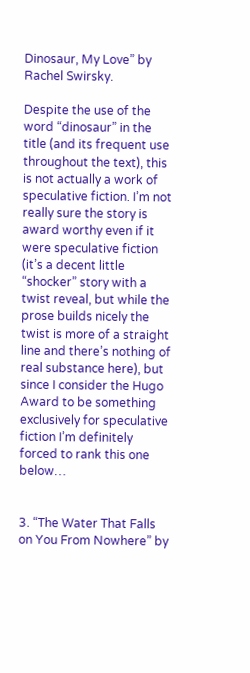Dinosaur, My Love” by Rachel Swirsky.

Despite the use of the word “dinosaur” in the title (and its frequent use throughout the text), this is not actually a work of speculative fiction. I’m not really sure the story is award worthy even if it were speculative fiction (it’s a decent little “shocker” story with a twist reveal, but while the prose builds nicely the twist is more of a straight line and there’s nothing of real substance here), but since I consider the Hugo Award to be something exclusively for speculative fiction I’m definitely forced to rank this one below…


3. “The Water That Falls on You From Nowhere” by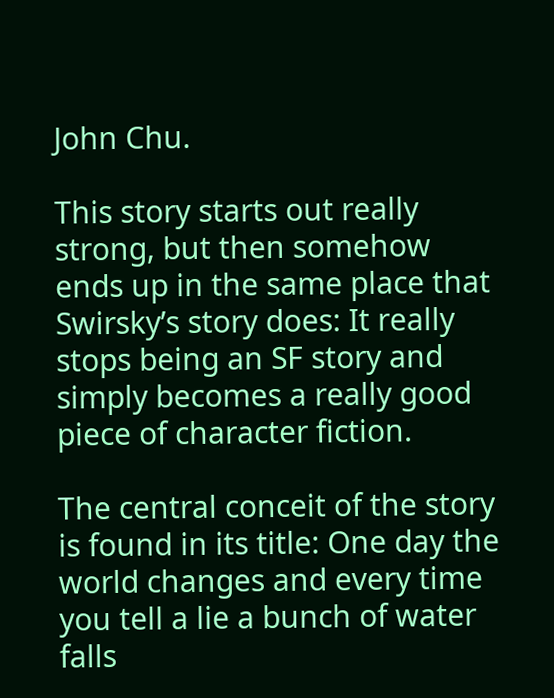John Chu.

This story starts out really strong, but then somehow ends up in the same place that Swirsky’s story does: It really stops being an SF story and simply becomes a really good piece of character fiction.

The central conceit of the story is found in its title: One day the world changes and every time you tell a lie a bunch of water falls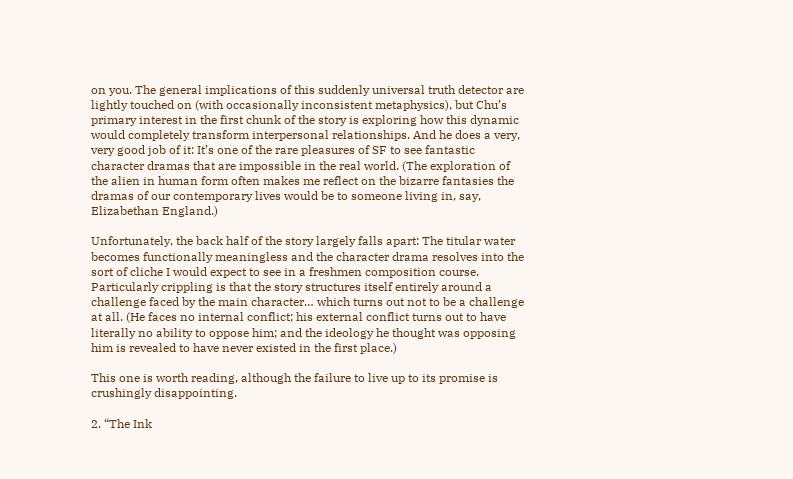on you. The general implications of this suddenly universal truth detector are lightly touched on (with occasionally inconsistent metaphysics), but Chu’s primary interest in the first chunk of the story is exploring how this dynamic would completely transform interpersonal relationships. And he does a very, very good job of it: It’s one of the rare pleasures of SF to see fantastic character dramas that are impossible in the real world. (The exploration of the alien in human form often makes me reflect on the bizarre fantasies the dramas of our contemporary lives would be to someone living in, say, Elizabethan England.)

Unfortunately, the back half of the story largely falls apart: The titular water becomes functionally meaningless and the character drama resolves into the sort of cliche I would expect to see in a freshmen composition course. Particularly crippling is that the story structures itself entirely around a challenge faced by the main character… which turns out not to be a challenge at all. (He faces no internal conflict; his external conflict turns out to have literally no ability to oppose him; and the ideology he thought was opposing him is revealed to have never existed in the first place.)

This one is worth reading, although the failure to live up to its promise is crushingly disappointing.

2. “The Ink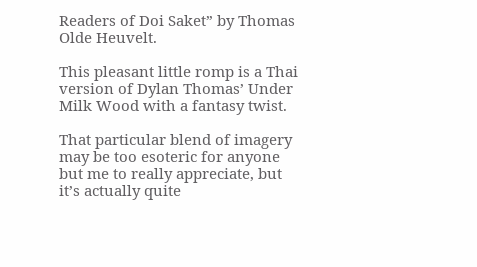Readers of Doi Saket” by Thomas Olde Heuvelt.

This pleasant little romp is a Thai version of Dylan Thomas’ Under Milk Wood with a fantasy twist.

That particular blend of imagery may be too esoteric for anyone but me to really appreciate, but it’s actually quite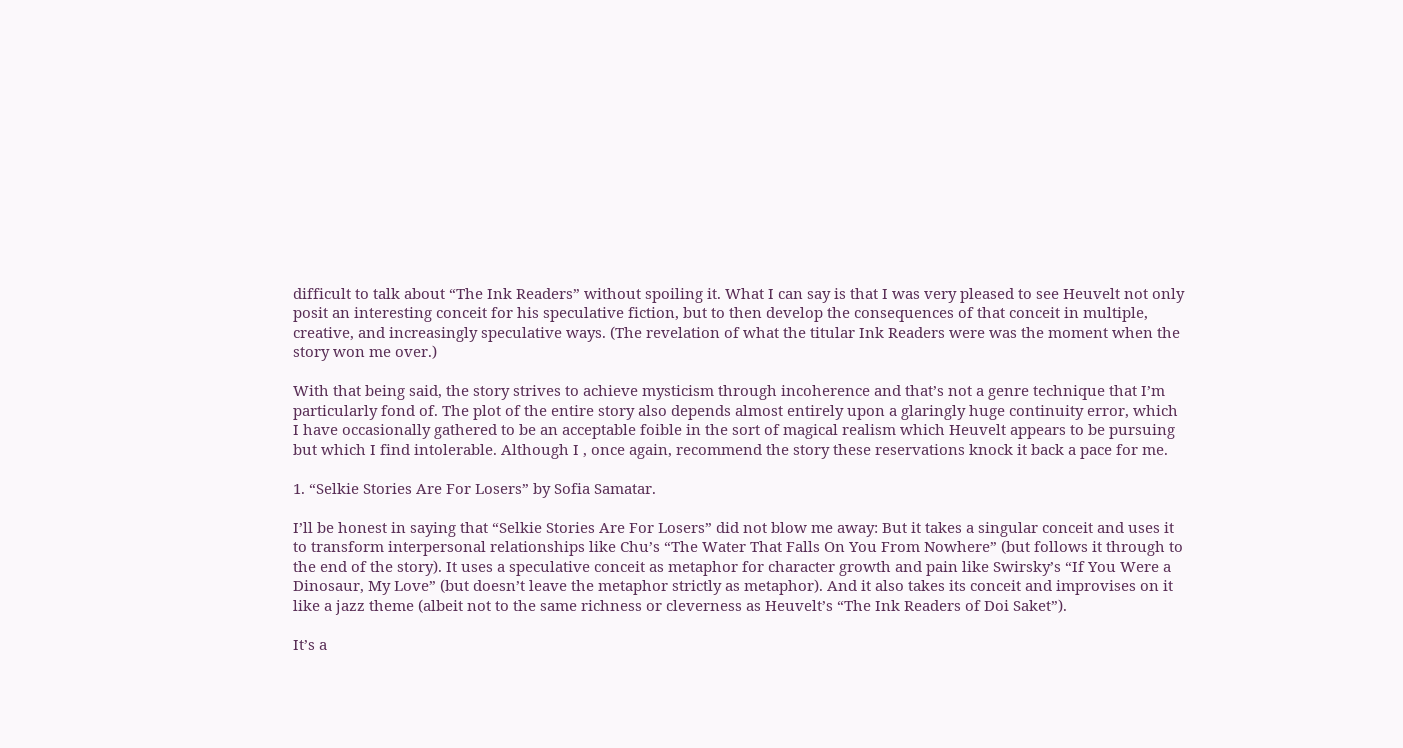difficult to talk about “The Ink Readers” without spoiling it. What I can say is that I was very pleased to see Heuvelt not only posit an interesting conceit for his speculative fiction, but to then develop the consequences of that conceit in multiple, creative, and increasingly speculative ways. (The revelation of what the titular Ink Readers were was the moment when the story won me over.)

With that being said, the story strives to achieve mysticism through incoherence and that’s not a genre technique that I’m particularly fond of. The plot of the entire story also depends almost entirely upon a glaringly huge continuity error, which I have occasionally gathered to be an acceptable foible in the sort of magical realism which Heuvelt appears to be pursuing but which I find intolerable. Although I , once again, recommend the story these reservations knock it back a pace for me.

1. “Selkie Stories Are For Losers” by Sofia Samatar.

I’ll be honest in saying that “Selkie Stories Are For Losers” did not blow me away: But it takes a singular conceit and uses it to transform interpersonal relationships like Chu’s “The Water That Falls On You From Nowhere” (but follows it through to the end of the story). It uses a speculative conceit as metaphor for character growth and pain like Swirsky’s “If You Were a Dinosaur, My Love” (but doesn’t leave the metaphor strictly as metaphor). And it also takes its conceit and improvises on it like a jazz theme (albeit not to the same richness or cleverness as Heuvelt’s “The Ink Readers of Doi Saket”).

It’s a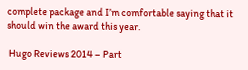complete package and I’m comfortable saying that it should win the award this year.

 Hugo Reviews 2014 – Part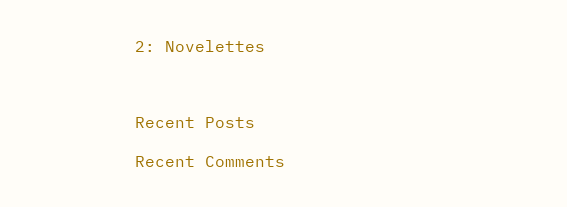2: Novelettes



Recent Posts

Recent Comments